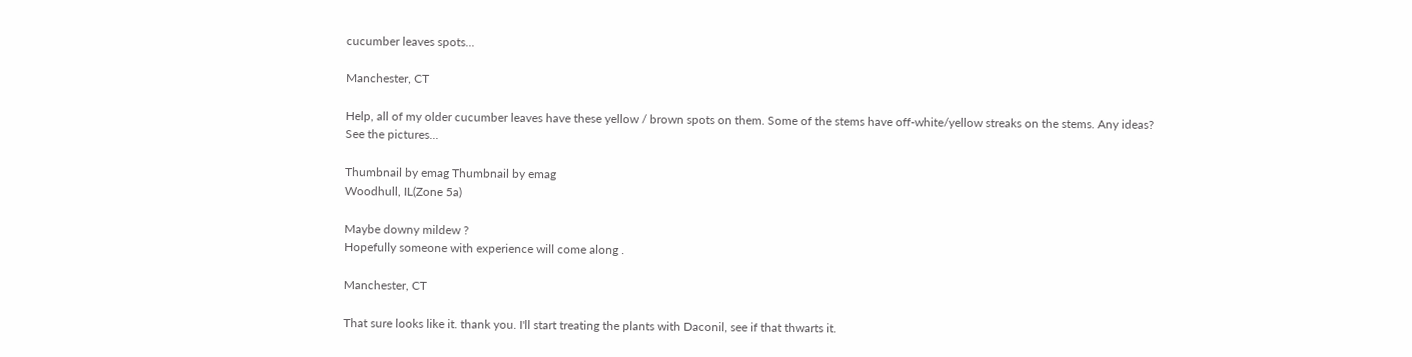cucumber leaves spots...

Manchester, CT

Help, all of my older cucumber leaves have these yellow / brown spots on them. Some of the stems have off-white/yellow streaks on the stems. Any ideas? See the pictures...

Thumbnail by emag Thumbnail by emag
Woodhull, IL(Zone 5a)

Maybe downy mildew ?
Hopefully someone with experience will come along .

Manchester, CT

That sure looks like it. thank you. I'll start treating the plants with Daconil, see if that thwarts it.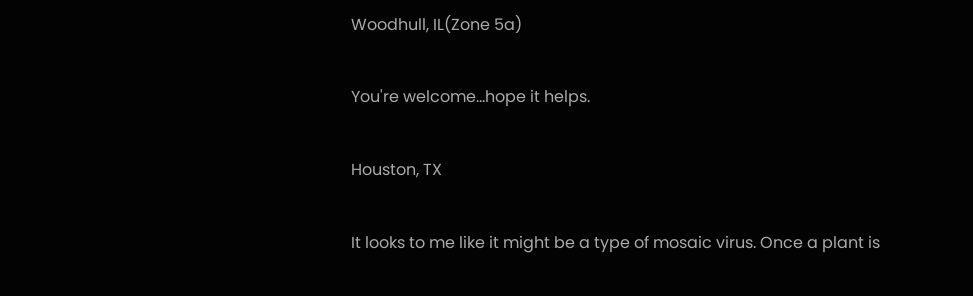Woodhull, IL(Zone 5a)

You're welcome...hope it helps.

Houston, TX

It looks to me like it might be a type of mosaic virus. Once a plant is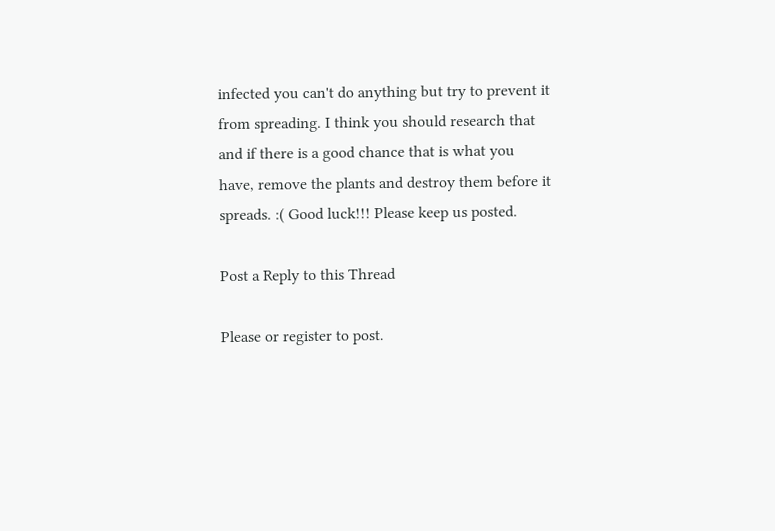infected you can't do anything but try to prevent it from spreading. I think you should research that and if there is a good chance that is what you have, remove the plants and destroy them before it spreads. :( Good luck!!! Please keep us posted.

Post a Reply to this Thread

Please or register to post.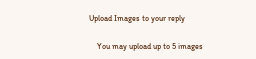Upload Images to your reply

    You may upload up to 5 images